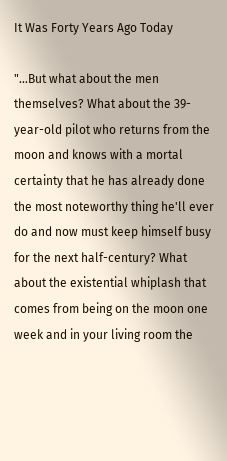It Was Forty Years Ago Today

"...But what about the men themselves? What about the 39-year-old pilot who returns from the moon and knows with a mortal certainty that he has already done the most noteworthy thing he'll ever do and now must keep himself busy for the next half-century? What about the existential whiplash that comes from being on the moon one week and in your living room the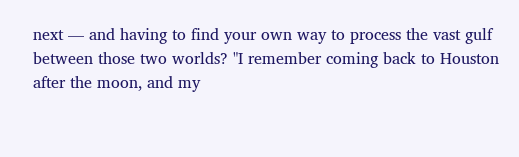next — and having to find your own way to process the vast gulf between those two worlds? "I remember coming back to Houston after the moon, and my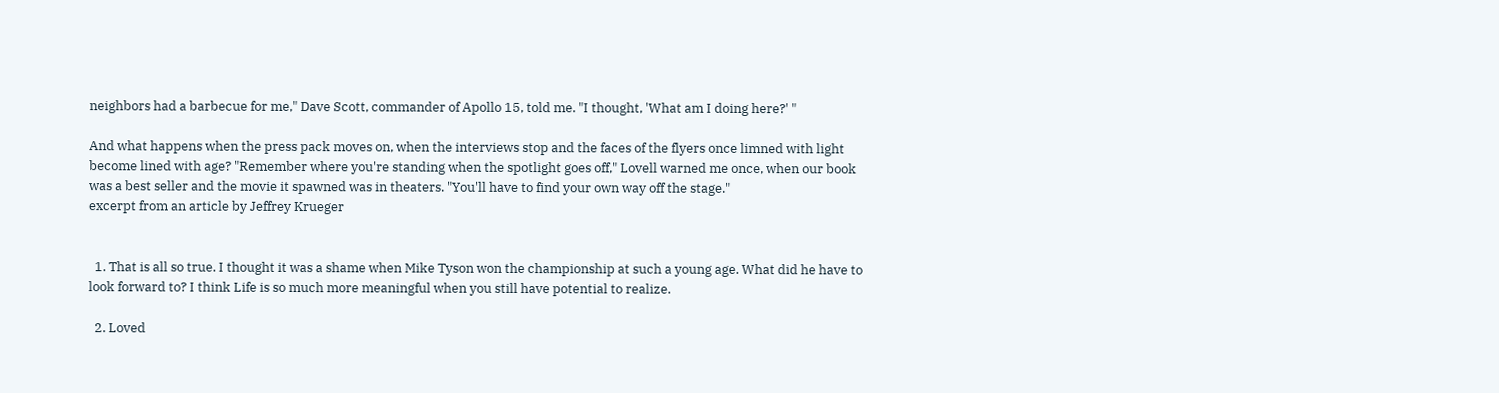neighbors had a barbecue for me," Dave Scott, commander of Apollo 15, told me. "I thought, 'What am I doing here?' "

And what happens when the press pack moves on, when the interviews stop and the faces of the flyers once limned with light become lined with age? "Remember where you're standing when the spotlight goes off," Lovell warned me once, when our book was a best seller and the movie it spawned was in theaters. "You'll have to find your own way off the stage."
excerpt from an article by Jeffrey Krueger


  1. That is all so true. I thought it was a shame when Mike Tyson won the championship at such a young age. What did he have to look forward to? I think Life is so much more meaningful when you still have potential to realize.

  2. Loved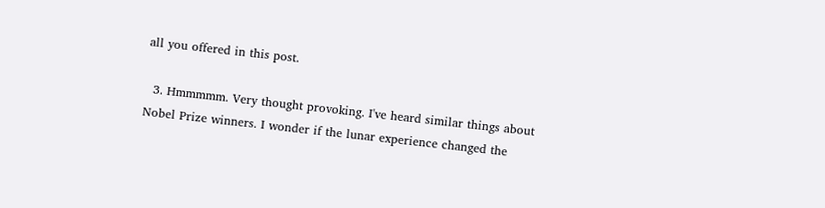all you offered in this post.

  3. Hmmmmm. Very thought provoking. I've heard similar things about Nobel Prize winners. I wonder if the lunar experience changed the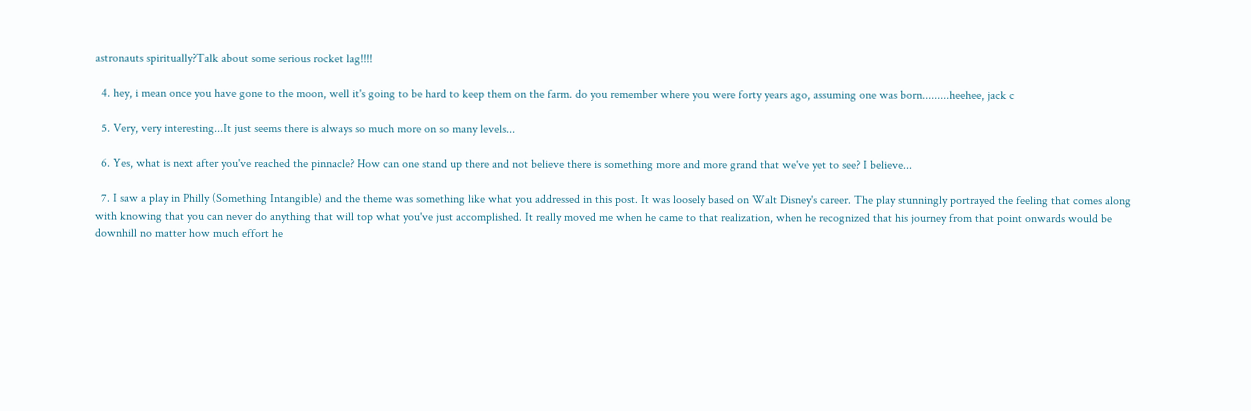astronauts spiritually?Talk about some serious rocket lag!!!!

  4. hey, i mean once you have gone to the moon, well it's going to be hard to keep them on the farm. do you remember where you were forty years ago, assuming one was born.........heehee, jack c

  5. Very, very interesting...It just seems there is always so much more on so many levels...

  6. Yes, what is next after you've reached the pinnacle? How can one stand up there and not believe there is something more and more grand that we've yet to see? I believe...

  7. I saw a play in Philly (Something Intangible) and the theme was something like what you addressed in this post. It was loosely based on Walt Disney's career. The play stunningly portrayed the feeling that comes along with knowing that you can never do anything that will top what you've just accomplished. It really moved me when he came to that realization, when he recognized that his journey from that point onwards would be downhill no matter how much effort he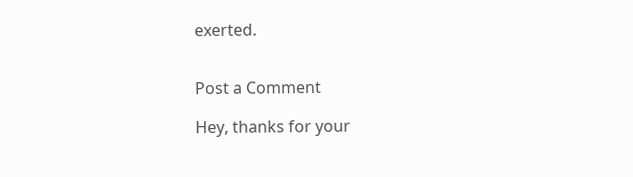exerted.


Post a Comment

Hey, thanks for your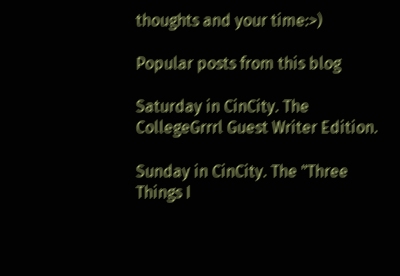thoughts and your time:>)

Popular posts from this blog

Saturday in CinCity. The CollegeGrrrl Guest Writer Edition.

Sunday in CinCity. The "Three Things I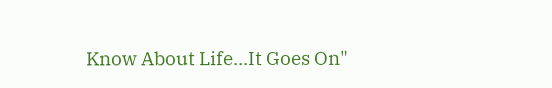Know About Life...It Goes On"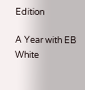Edition

A Year with EB White